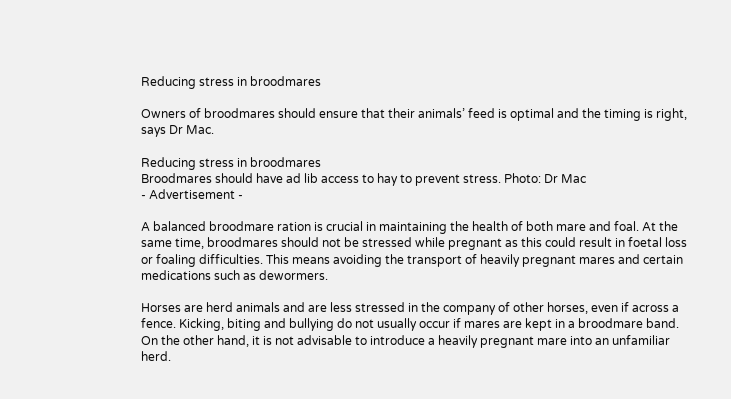Reducing stress in broodmares

Owners of broodmares should ensure that their animals’ feed is optimal and the timing is right, says Dr Mac.

Reducing stress in broodmares
Broodmares should have ad lib access to hay to prevent stress. Photo: Dr Mac
- Advertisement -

A balanced broodmare ration is crucial in maintaining the health of both mare and foal. At the same time, broodmares should not be stressed while pregnant as this could result in foetal loss or foaling difficulties. This means avoiding the transport of heavily pregnant mares and certain medications such as dewormers.

Horses are herd animals and are less stressed in the company of other horses, even if across a fence. Kicking, biting and bullying do not usually occur if mares are kept in a broodmare band. On the other hand, it is not advisable to introduce a heavily pregnant mare into an unfamiliar herd.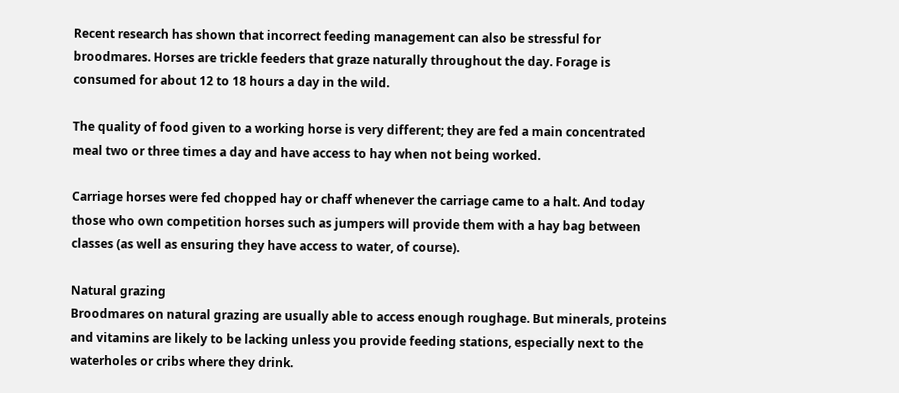Recent research has shown that incorrect feeding management can also be stressful for broodmares. Horses are trickle feeders that graze naturally throughout the day. Forage is consumed for about 12 to 18 hours a day in the wild.

The quality of food given to a working horse is very different; they are fed a main concentrated meal two or three times a day and have access to hay when not being worked.

Carriage horses were fed chopped hay or chaff whenever the carriage came to a halt. And today those who own competition horses such as jumpers will provide them with a hay bag between classes (as well as ensuring they have access to water, of course).

Natural grazing
Broodmares on natural grazing are usually able to access enough roughage. But minerals, proteins and vitamins are likely to be lacking unless you provide feeding stations, especially next to the waterholes or cribs where they drink.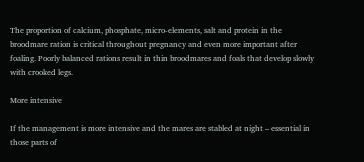The proportion of calcium, phosphate, micro-elements, salt and protein in the broodmare ration is critical throughout pregnancy and even more important after foaling. Poorly balanced rations result in thin broodmares and foals that develop slowly with crooked legs.

More intensive

If the management is more intensive and the mares are stabled at night – essential in those parts of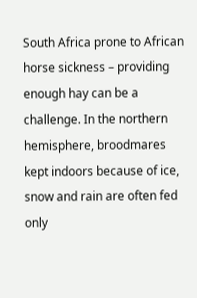South Africa prone to African horse sickness – providing enough hay can be a challenge. In the northern hemisphere, broodmares kept indoors because of ice, snow and rain are often fed only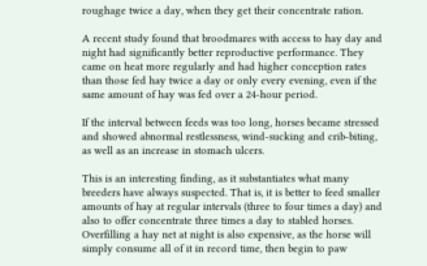roughage twice a day, when they get their concentrate ration.

A recent study found that broodmares with access to hay day and night had significantly better reproductive performance. They came on heat more regularly and had higher conception rates than those fed hay twice a day or only every evening, even if the same amount of hay was fed over a 24-hour period.

If the interval between feeds was too long, horses became stressed and showed abnormal restlessness, wind-sucking and crib-biting, as well as an increase in stomach ulcers.

This is an interesting finding, as it substantiates what many breeders have always suspected. That is, it is better to feed smaller amounts of hay at regular intervals (three to four times a day) and also to offer concentrate three times a day to stabled horses. Overfilling a hay net at night is also expensive, as the horse will simply consume all of it in record time, then begin to paw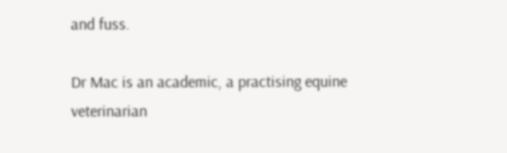and fuss.

Dr Mac is an academic, a practising equine veterinarian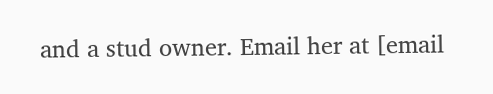and a stud owner. Email her at [email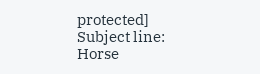protected] Subject line: Horse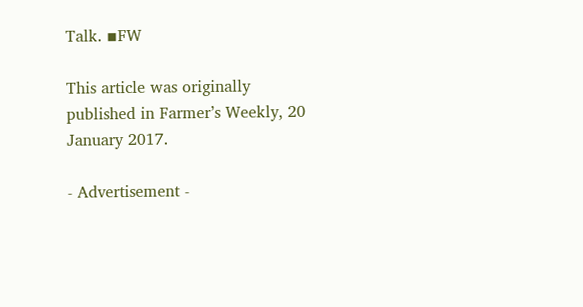Talk. ▪FW

This article was originally published in Farmer’s Weekly, 20 January 2017.

- Advertisement -